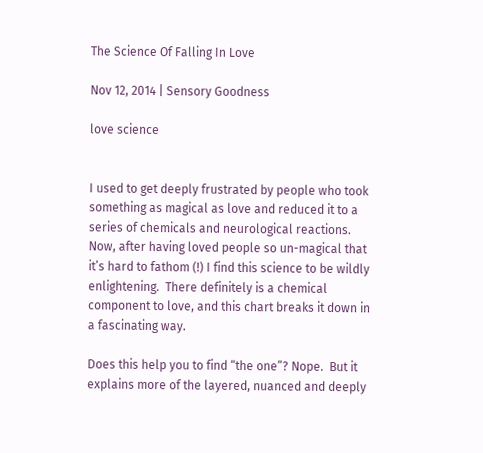The Science Of Falling In Love

Nov 12, 2014 | Sensory Goodness

love science


I used to get deeply frustrated by people who took something as magical as love and reduced it to a series of chemicals and neurological reactions. Now, after having loved people so un-magical that it’s hard to fathom (!) I find this science to be wildly enlightening.  There definitely is a chemical component to love, and this chart breaks it down in a fascinating way.

Does this help you to find “the one”? Nope.  But it explains more of the layered, nuanced and deeply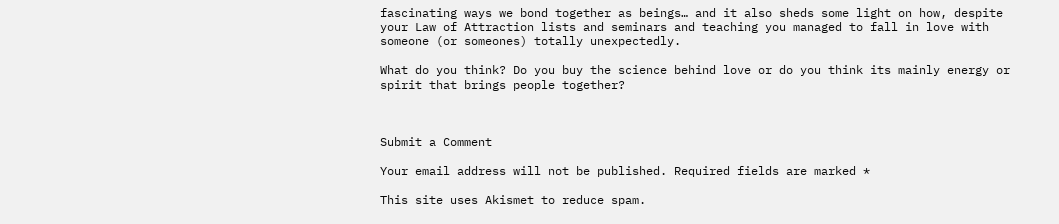fascinating ways we bond together as beings… and it also sheds some light on how, despite your Law of Attraction lists and seminars and teaching you managed to fall in love with someone (or someones) totally unexpectedly.

What do you think? Do you buy the science behind love or do you think its mainly energy or spirit that brings people together?



Submit a Comment

Your email address will not be published. Required fields are marked *

This site uses Akismet to reduce spam.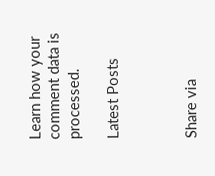Learn how your comment data is processed.

Latest Posts



Share via